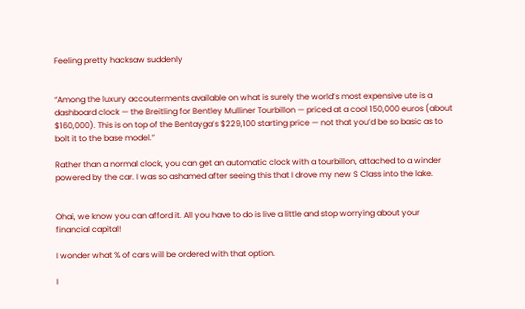Feeling pretty hacksaw suddenly


“Among the luxury accouterments available on what is surely the world’s most expensive ute is a dashboard clock — the Breitling for Bentley Mulliner Tourbillon — priced at a cool 150,000 euros (about $160,000). This is on top of the Bentayga’s $229,100 starting price — not that you’d be so basic as to bolt it to the base model.”

Rather than a normal clock, you can get an automatic clock with a tourbillon, attached to a winder powered by the car. I was so ashamed after seeing this that I drove my new S Class into the lake.


Ohai, we know you can afford it. All you have to do is live a little and stop worrying about your financial capital!

I wonder what % of cars will be ordered with that option.

I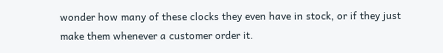wonder how many of these clocks they even have in stock, or if they just make them whenever a customer order it.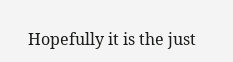Hopefully it is the just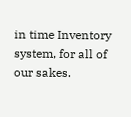in time Inventory system, for all of our sakes.